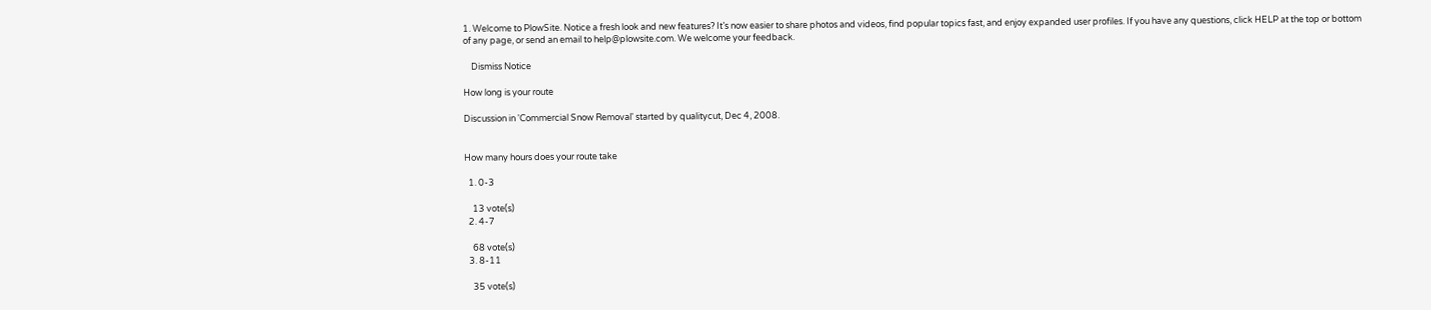1. Welcome to PlowSite. Notice a fresh look and new features? It’s now easier to share photos and videos, find popular topics fast, and enjoy expanded user profiles. If you have any questions, click HELP at the top or bottom of any page, or send an email to help@plowsite.com. We welcome your feedback.

    Dismiss Notice

How long is your route

Discussion in 'Commercial Snow Removal' started by qualitycut, Dec 4, 2008.


How many hours does your route take

  1. 0-3

    13 vote(s)
  2. 4-7

    68 vote(s)
  3. 8-11

    35 vote(s)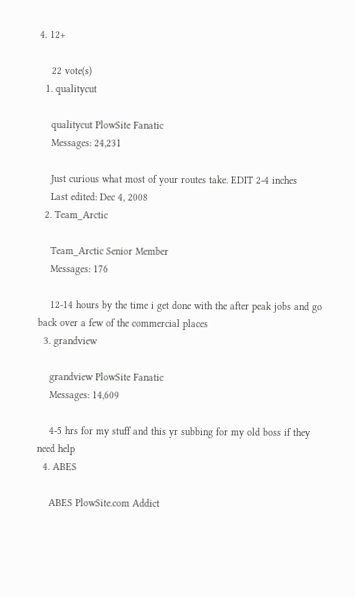4. 12+

    22 vote(s)
  1. qualitycut

    qualitycut PlowSite Fanatic
    Messages: 24,231

    Just curious what most of your routes take. EDIT 2-4 inches
    Last edited: Dec 4, 2008
  2. Team_Arctic

    Team_Arctic Senior Member
    Messages: 176

    12-14 hours by the time i get done with the after peak jobs and go back over a few of the commercial places
  3. grandview

    grandview PlowSite Fanatic
    Messages: 14,609

    4-5 hrs for my stuff and this yr subbing for my old boss if they need help
  4. ABES

    ABES PlowSite.com Addict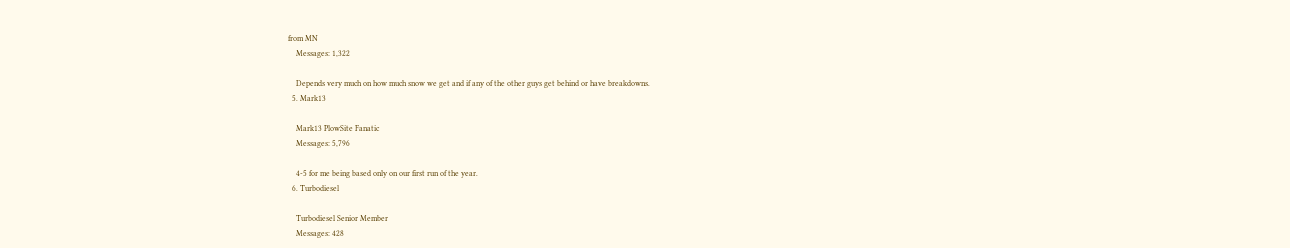from MN
    Messages: 1,322

    Depends very much on how much snow we get and if any of the other guys get behind or have breakdowns.
  5. Mark13

    Mark13 PlowSite Fanatic
    Messages: 5,796

    4-5 for me being based only on our first run of the year.
  6. Turbodiesel

    Turbodiesel Senior Member
    Messages: 428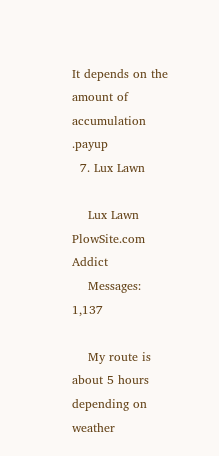It depends on the amount of accumulation .payup
  7. Lux Lawn

    Lux Lawn PlowSite.com Addict
    Messages: 1,137

    My route is about 5 hours depending on weather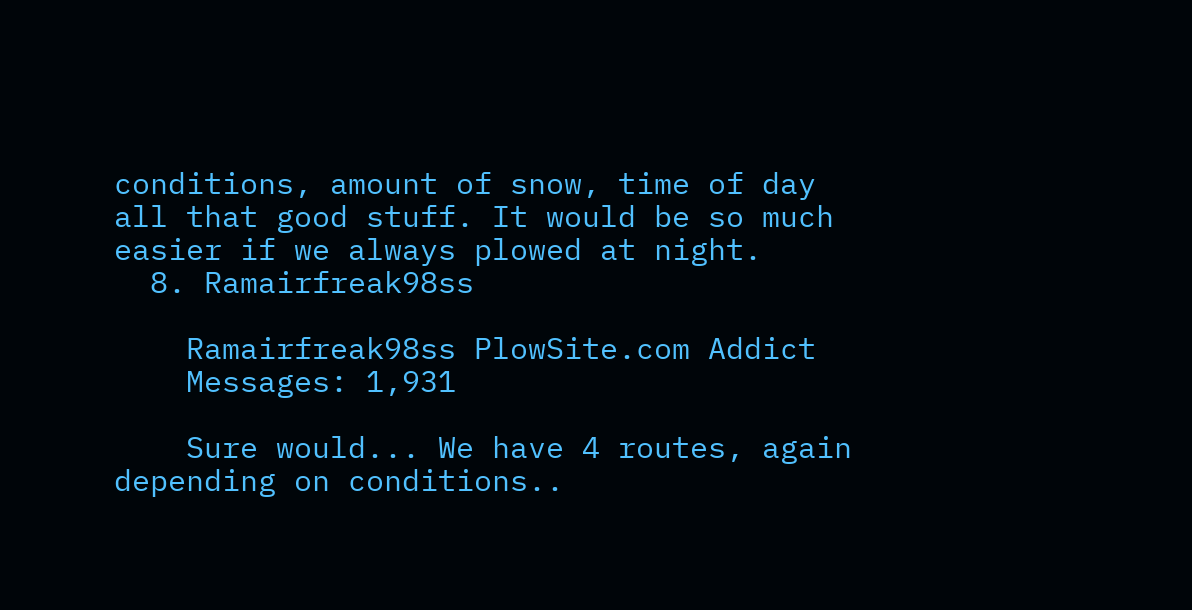conditions, amount of snow, time of day all that good stuff. It would be so much easier if we always plowed at night.
  8. Ramairfreak98ss

    Ramairfreak98ss PlowSite.com Addict
    Messages: 1,931

    Sure would... We have 4 routes, again depending on conditions..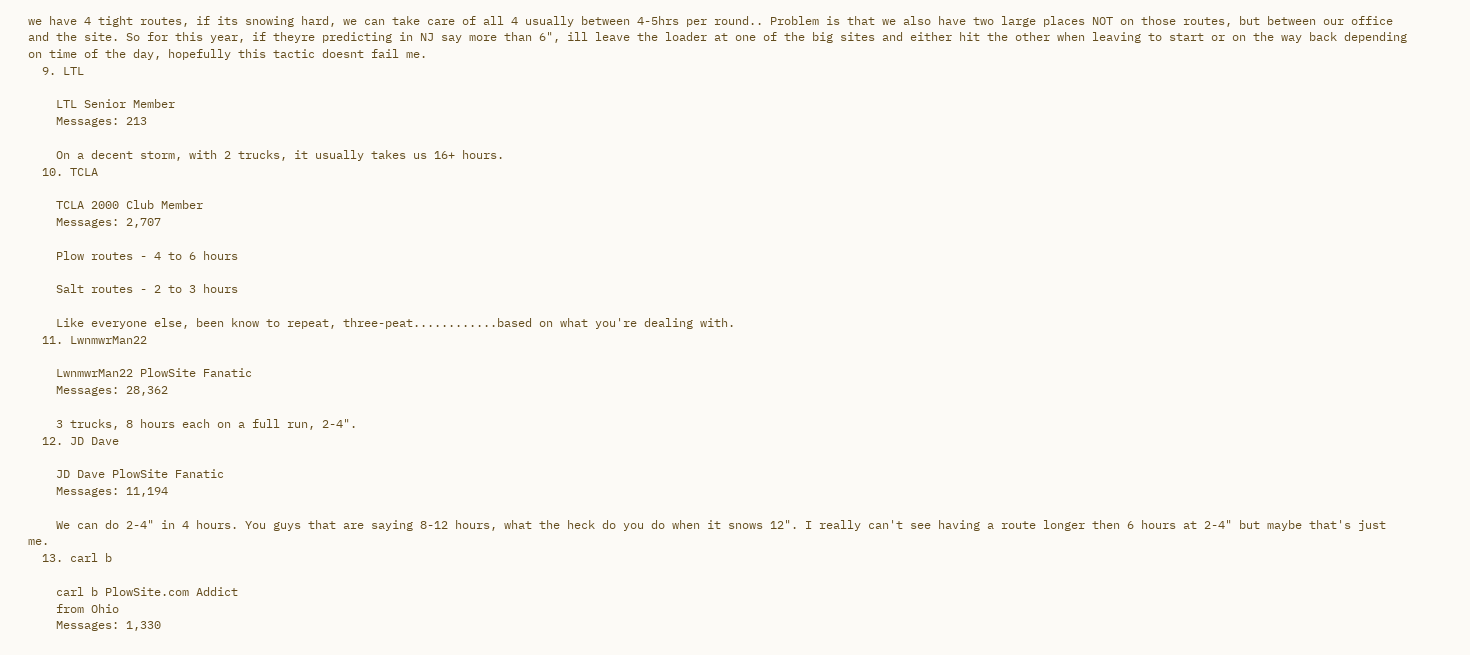we have 4 tight routes, if its snowing hard, we can take care of all 4 usually between 4-5hrs per round.. Problem is that we also have two large places NOT on those routes, but between our office and the site. So for this year, if theyre predicting in NJ say more than 6", ill leave the loader at one of the big sites and either hit the other when leaving to start or on the way back depending on time of the day, hopefully this tactic doesnt fail me.
  9. LTL

    LTL Senior Member
    Messages: 213

    On a decent storm, with 2 trucks, it usually takes us 16+ hours.
  10. TCLA

    TCLA 2000 Club Member
    Messages: 2,707

    Plow routes - 4 to 6 hours

    Salt routes - 2 to 3 hours

    Like everyone else, been know to repeat, three-peat............based on what you're dealing with.
  11. LwnmwrMan22

    LwnmwrMan22 PlowSite Fanatic
    Messages: 28,362

    3 trucks, 8 hours each on a full run, 2-4".
  12. JD Dave

    JD Dave PlowSite Fanatic
    Messages: 11,194

    We can do 2-4" in 4 hours. You guys that are saying 8-12 hours, what the heck do you do when it snows 12". I really can't see having a route longer then 6 hours at 2-4" but maybe that's just me.
  13. carl b

    carl b PlowSite.com Addict
    from Ohio
    Messages: 1,330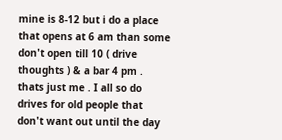mine is 8-12 but i do a place that opens at 6 am than some don't open till 10 ( drive thoughts ) & a bar 4 pm . thats just me . I all so do drives for old people that don't want out until the day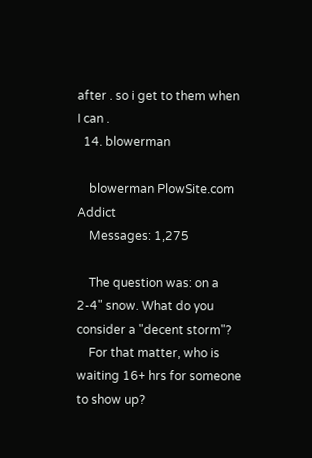after . so i get to them when I can .
  14. blowerman

    blowerman PlowSite.com Addict
    Messages: 1,275

    The question was: on a 2-4" snow. What do you consider a "decent storm"?
    For that matter, who is waiting 16+ hrs for someone to show up?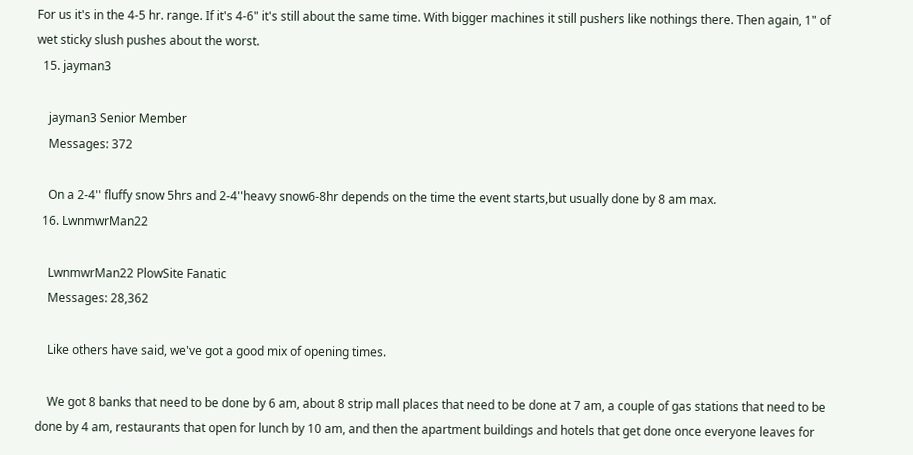For us it's in the 4-5 hr. range. If it's 4-6" it's still about the same time. With bigger machines it still pushers like nothings there. Then again, 1" of wet sticky slush pushes about the worst.
  15. jayman3

    jayman3 Senior Member
    Messages: 372

    On a 2-4'' fluffy snow 5hrs and 2-4''heavy snow6-8hr depends on the time the event starts,but usually done by 8 am max.
  16. LwnmwrMan22

    LwnmwrMan22 PlowSite Fanatic
    Messages: 28,362

    Like others have said, we've got a good mix of opening times.

    We got 8 banks that need to be done by 6 am, about 8 strip mall places that need to be done at 7 am, a couple of gas stations that need to be done by 4 am, restaurants that open for lunch by 10 am, and then the apartment buildings and hotels that get done once everyone leaves for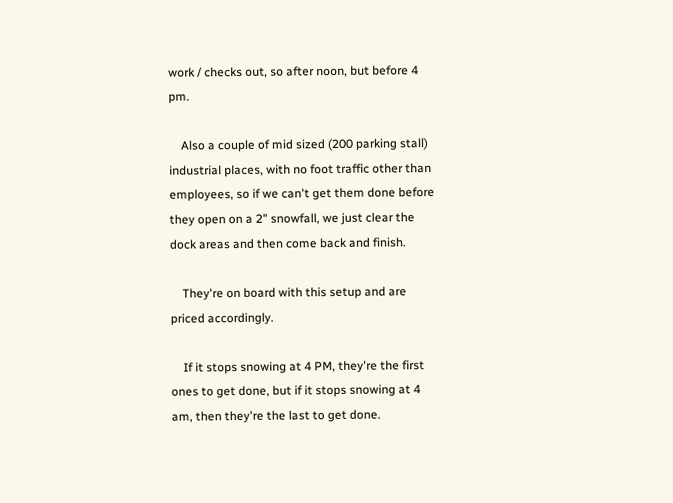work / checks out, so after noon, but before 4 pm.

    Also a couple of mid sized (200 parking stall) industrial places, with no foot traffic other than employees, so if we can't get them done before they open on a 2" snowfall, we just clear the dock areas and then come back and finish.

    They're on board with this setup and are priced accordingly.

    If it stops snowing at 4 PM, they're the first ones to get done, but if it stops snowing at 4 am, then they're the last to get done.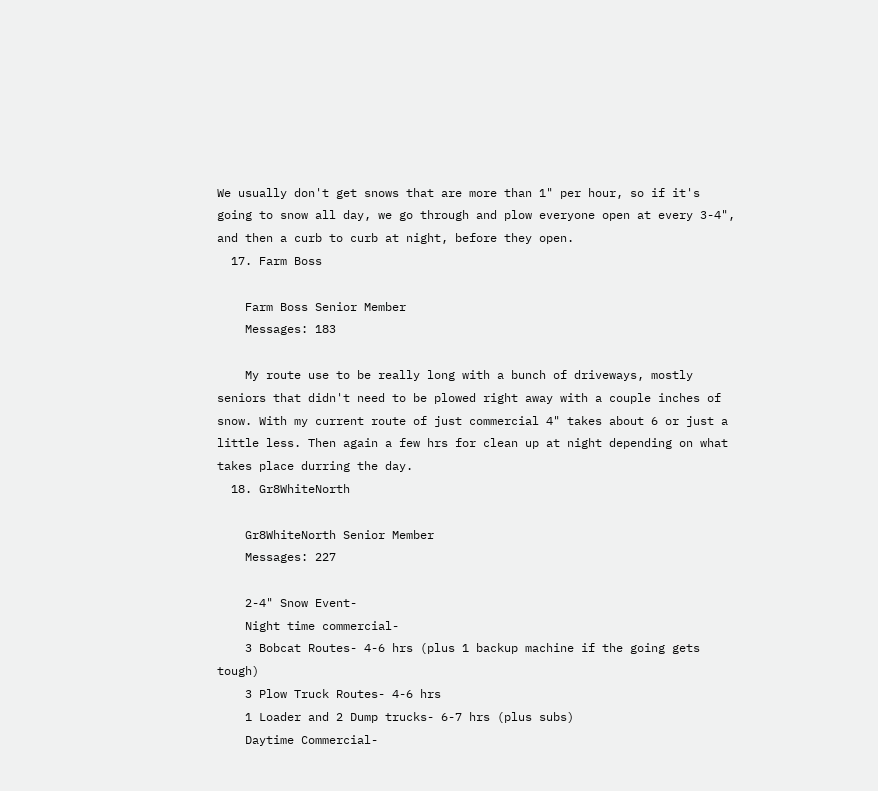We usually don't get snows that are more than 1" per hour, so if it's going to snow all day, we go through and plow everyone open at every 3-4", and then a curb to curb at night, before they open.
  17. Farm Boss

    Farm Boss Senior Member
    Messages: 183

    My route use to be really long with a bunch of driveways, mostly seniors that didn't need to be plowed right away with a couple inches of snow. With my current route of just commercial 4" takes about 6 or just a little less. Then again a few hrs for clean up at night depending on what takes place durring the day.
  18. Gr8WhiteNorth

    Gr8WhiteNorth Senior Member
    Messages: 227

    2-4" Snow Event-
    Night time commercial-
    3 Bobcat Routes- 4-6 hrs (plus 1 backup machine if the going gets tough)
    3 Plow Truck Routes- 4-6 hrs
    1 Loader and 2 Dump trucks- 6-7 hrs (plus subs)
    Daytime Commercial-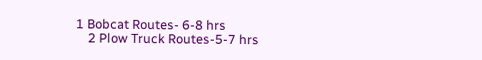1 Bobcat Routes- 6-8 hrs
    2 Plow Truck Routes-5-7 hrs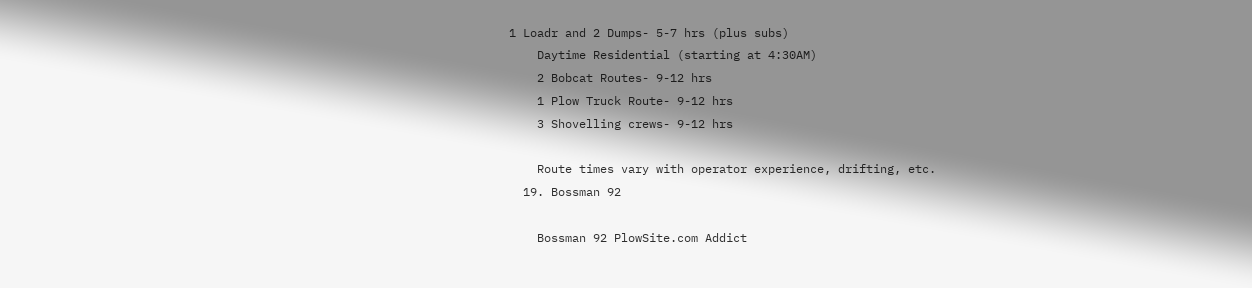1 Loadr and 2 Dumps- 5-7 hrs (plus subs)
    Daytime Residential (starting at 4:30AM)
    2 Bobcat Routes- 9-12 hrs
    1 Plow Truck Route- 9-12 hrs
    3 Shovelling crews- 9-12 hrs

    Route times vary with operator experience, drifting, etc.
  19. Bossman 92

    Bossman 92 PlowSite.com Addict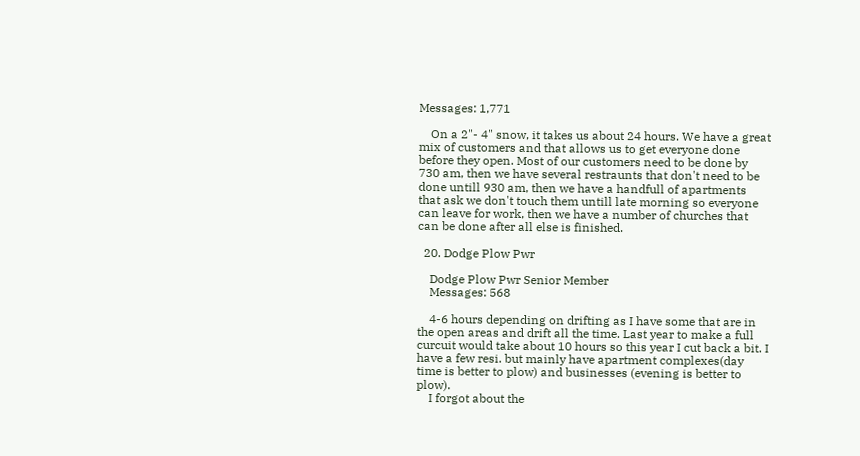Messages: 1,771

    On a 2"- 4" snow, it takes us about 24 hours. We have a great mix of customers and that allows us to get everyone done before they open. Most of our customers need to be done by 730 am, then we have several restraunts that don't need to be done untill 930 am, then we have a handfull of apartments that ask we don't touch them untill late morning so everyone can leave for work, then we have a number of churches that can be done after all else is finished.

  20. Dodge Plow Pwr

    Dodge Plow Pwr Senior Member
    Messages: 568

    4-6 hours depending on drifting as I have some that are in the open areas and drift all the time. Last year to make a full curcuit would take about 10 hours so this year I cut back a bit. I have a few resi. but mainly have apartment complexes(day time is better to plow) and businesses (evening is better to plow).
    I forgot about the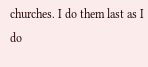churches. I do them last as I do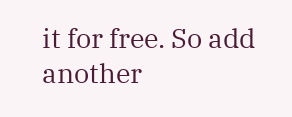it for free. So add another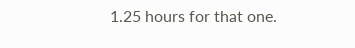1.25 hours for that one.